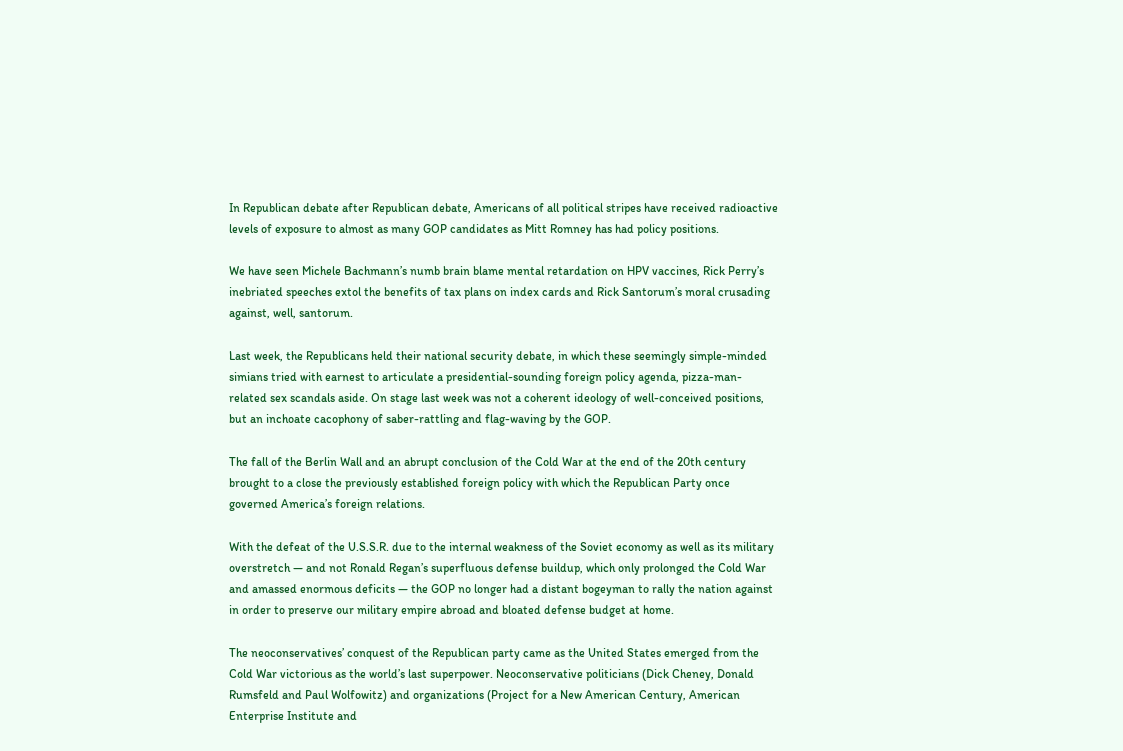In Republican debate after Republican debate, Americans of all political stripes have received radioactive levels of exposure to almost as many GOP candidates as Mitt Romney has had policy positions.

We have seen Michele Bachmann’s numb brain blame mental retardation on HPV vaccines, Rick Perry’s inebriated speeches extol the benefits of tax plans on index cards and Rick Santorum’s moral crusading against, well, santorum.

Last week, the Republicans held their national security debate, in which these seemingly simple-minded simians tried with earnest to articulate a presidential-sounding foreign policy agenda, pizza-man-related sex scandals aside. On stage last week was not a coherent ideology of well-conceived positions, but an inchoate cacophony of saber-rattling and flag-waving by the GOP.

The fall of the Berlin Wall and an abrupt conclusion of the Cold War at the end of the 20th century brought to a close the previously established foreign policy with which the Republican Party once governed America’s foreign relations.

With the defeat of the U.S.S.R. due to the internal weakness of the Soviet economy as well as its military overstretch — and not Ronald Regan’s superfluous defense buildup, which only prolonged the Cold War and amassed enormous deficits — the GOP no longer had a distant bogeyman to rally the nation against in order to preserve our military empire abroad and bloated defense budget at home.

The neoconservatives’ conquest of the Republican party came as the United States emerged from the Cold War victorious as the world’s last superpower. Neoconservative politicians (Dick Cheney, Donald Rumsfeld and Paul Wolfowitz) and organizations (Project for a New American Century, American Enterprise Institute and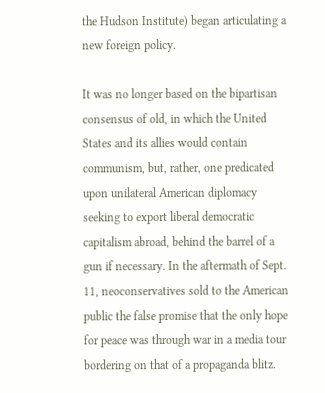the Hudson Institute) began articulating a new foreign policy.

It was no longer based on the bipartisan consensus of old, in which the United States and its allies would contain communism, but, rather, one predicated upon unilateral American diplomacy seeking to export liberal democratic capitalism abroad, behind the barrel of a gun if necessary. In the aftermath of Sept. 11, neoconservatives sold to the American public the false promise that the only hope for peace was through war in a media tour bordering on that of a propaganda blitz.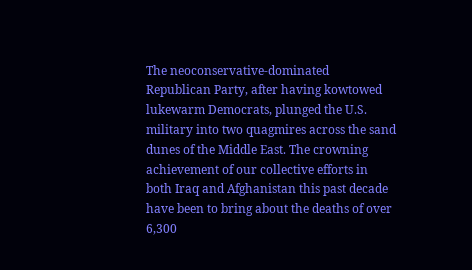The neoconservative-dominated Republican Party, after having kowtowed lukewarm Democrats, plunged the U.S. military into two quagmires across the sand dunes of the Middle East. The crowning achievement of our collective efforts in both Iraq and Afghanistan this past decade have been to bring about the deaths of over 6,300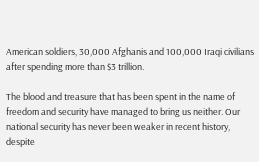American soldiers, 30,000 Afghanis and 100,000 Iraqi civilians after spending more than $3 trillion.

The blood and treasure that has been spent in the name of freedom and security have managed to bring us neither. Our national security has never been weaker in recent history, despite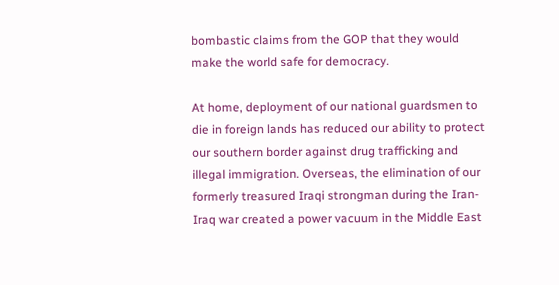bombastic claims from the GOP that they would make the world safe for democracy.

At home, deployment of our national guardsmen to die in foreign lands has reduced our ability to protect our southern border against drug trafficking and illegal immigration. Overseas, the elimination of our formerly treasured Iraqi strongman during the Iran-Iraq war created a power vacuum in the Middle East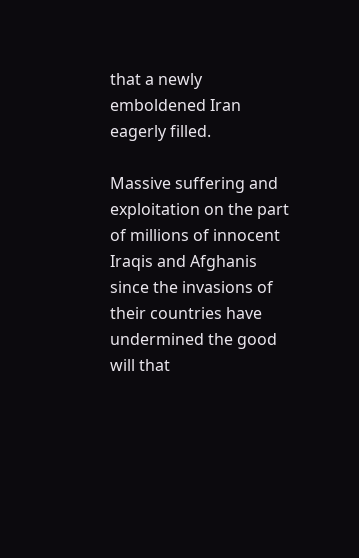that a newly emboldened Iran eagerly filled.

Massive suffering and exploitation on the part of millions of innocent Iraqis and Afghanis since the invasions of their countries have undermined the good will that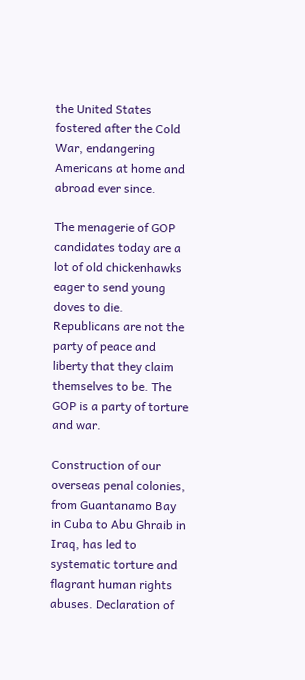the United States fostered after the Cold War, endangering Americans at home and abroad ever since.

The menagerie of GOP candidates today are a lot of old chickenhawks eager to send young doves to die. Republicans are not the party of peace and liberty that they claim themselves to be. The GOP is a party of torture and war.

Construction of our overseas penal colonies, from Guantanamo Bay in Cuba to Abu Ghraib in Iraq, has led to systematic torture and flagrant human rights abuses. Declaration of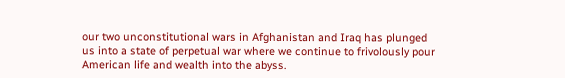our two unconstitutional wars in Afghanistan and Iraq has plunged us into a state of perpetual war where we continue to frivolously pour American life and wealth into the abyss.